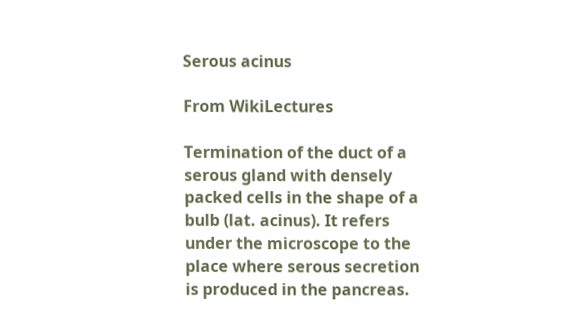Serous acinus

From WikiLectures

Termination of the duct of a serous gland with densely packed cells in the shape of a bulb (lat. acinus). It refers under the microscope to the place where serous secretion is produced in the pancreas.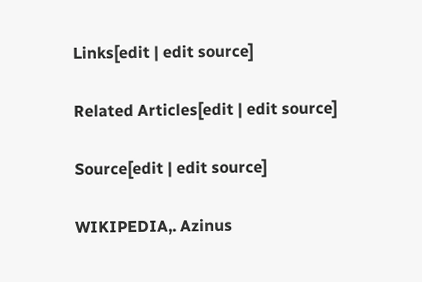Links[edit | edit source]

Related Articles[edit | edit source]

Source[edit | edit source]

WIKIPEDIA,. Azinus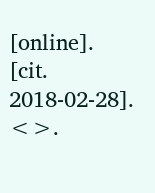[online]. [cit. 2018-02-28]. <>.